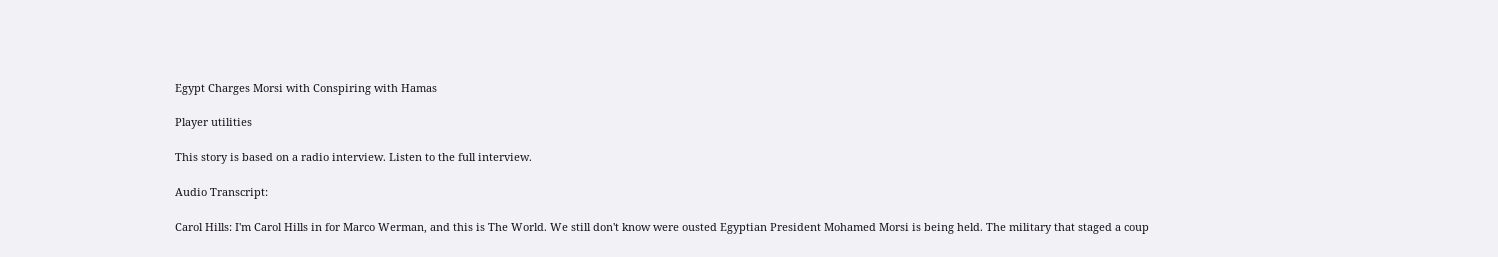Egypt Charges Morsi with Conspiring with Hamas

Player utilities

This story is based on a radio interview. Listen to the full interview.

Audio Transcript:

Carol Hills: I'm Carol Hills in for Marco Werman, and this is The World. We still don't know were ousted Egyptian President Mohamed Morsi is being held. The military that staged a coup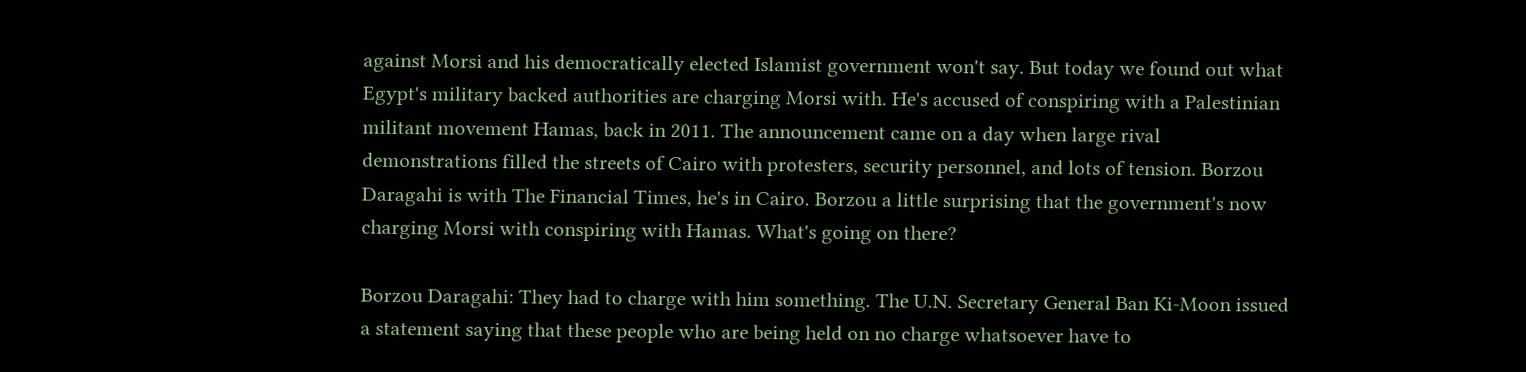against Morsi and his democratically elected Islamist government won't say. But today we found out what Egypt's military backed authorities are charging Morsi with. He's accused of conspiring with a Palestinian militant movement Hamas, back in 2011. The announcement came on a day when large rival demonstrations filled the streets of Cairo with protesters, security personnel, and lots of tension. Borzou Daragahi is with The Financial Times, he's in Cairo. Borzou a little surprising that the government's now charging Morsi with conspiring with Hamas. What's going on there?

Borzou Daragahi: They had to charge with him something. The U.N. Secretary General Ban Ki-Moon issued a statement saying that these people who are being held on no charge whatsoever have to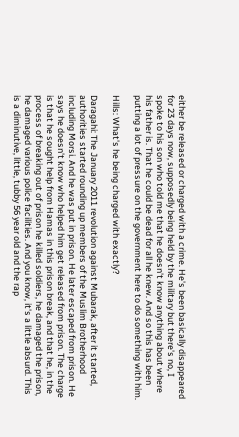either be released or charged with a crime. He's been basically disappeared for 23 days now, supposedly being held by the military but there's no, I spoke to his son who told me that he doesn't know anything about where his father is. That he could be dead for all he knew. And so this has been putting a lot of pressure on the government here to do something with him.

Hills: What's he being charged with exactly?

Daragahi: The January 2011 revolution against Mubarak, after it started, authorities started rounding up members of the Muslim Brotherhood including Morsi. And he was put in prison. He later escaped from prison. He says he doesn't know who helped him get released from prison. The charge is that he sought help from Hamas in this prison break, and that he, in the process of breaking out of prison he killed soldiers, he damaged the prison, he damaged various police facilities. And you know, it's a little absurd. This is a diminutive, little, tubby 56 year old and the rap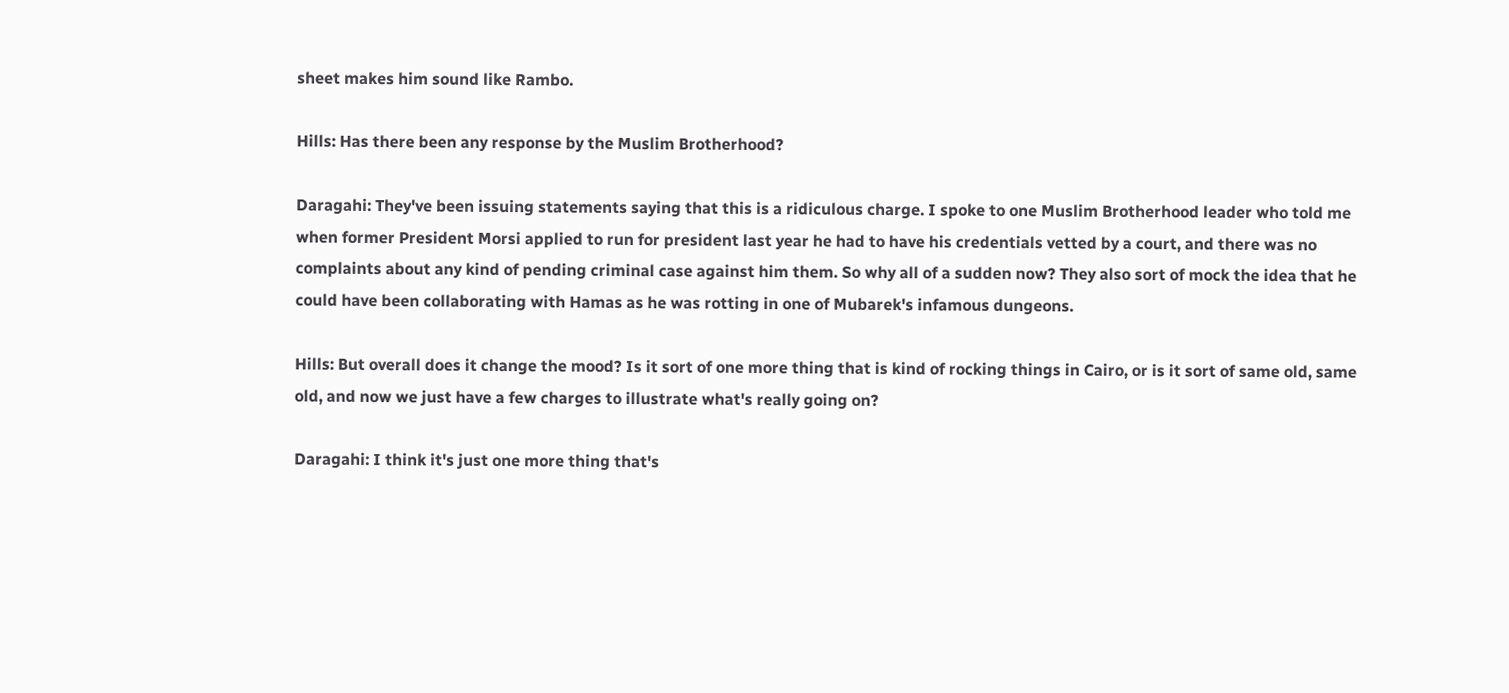sheet makes him sound like Rambo.

Hills: Has there been any response by the Muslim Brotherhood?

Daragahi: They've been issuing statements saying that this is a ridiculous charge. I spoke to one Muslim Brotherhood leader who told me when former President Morsi applied to run for president last year he had to have his credentials vetted by a court, and there was no complaints about any kind of pending criminal case against him them. So why all of a sudden now? They also sort of mock the idea that he could have been collaborating with Hamas as he was rotting in one of Mubarek's infamous dungeons.

Hills: But overall does it change the mood? Is it sort of one more thing that is kind of rocking things in Cairo, or is it sort of same old, same old, and now we just have a few charges to illustrate what's really going on?

Daragahi: I think it's just one more thing that's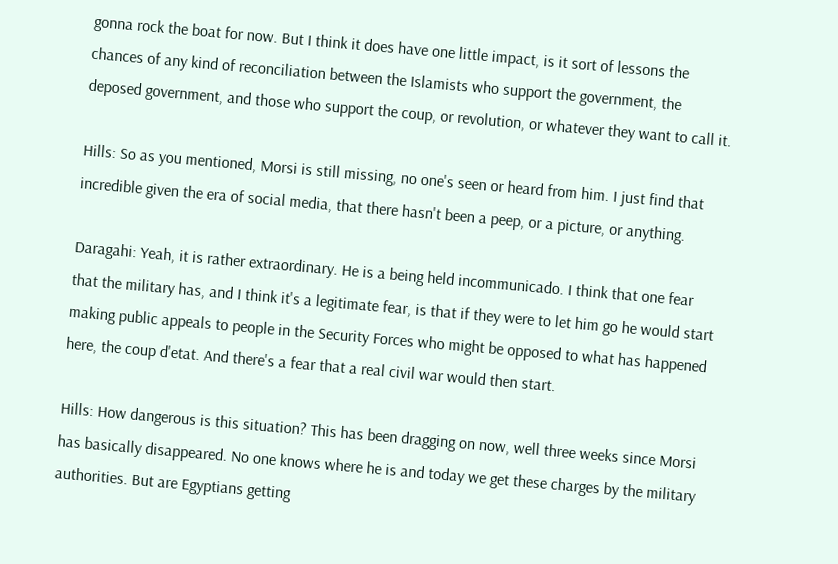gonna rock the boat for now. But I think it does have one little impact, is it sort of lessons the chances of any kind of reconciliation between the Islamists who support the government, the deposed government, and those who support the coup, or revolution, or whatever they want to call it.

Hills: So as you mentioned, Morsi is still missing, no one's seen or heard from him. I just find that incredible given the era of social media, that there hasn't been a peep, or a picture, or anything.

Daragahi: Yeah, it is rather extraordinary. He is a being held incommunicado. I think that one fear that the military has, and I think it's a legitimate fear, is that if they were to let him go he would start making public appeals to people in the Security Forces who might be opposed to what has happened here, the coup d'etat. And there's a fear that a real civil war would then start.

Hills: How dangerous is this situation? This has been dragging on now, well three weeks since Morsi has basically disappeared. No one knows where he is and today we get these charges by the military authorities. But are Egyptians getting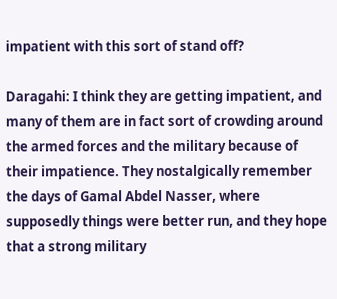impatient with this sort of stand off?

Daragahi: I think they are getting impatient, and many of them are in fact sort of crowding around the armed forces and the military because of their impatience. They nostalgically remember the days of Gamal Abdel Nasser, where supposedly things were better run, and they hope that a strong military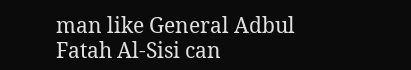man like General Adbul Fatah Al-Sisi can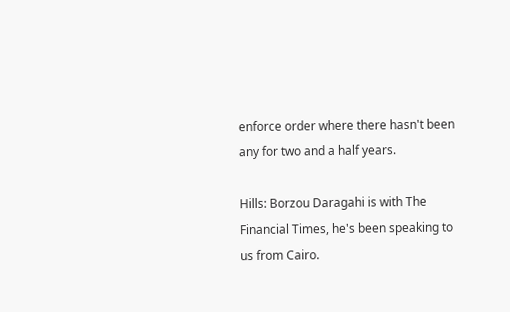enforce order where there hasn't been any for two and a half years.

Hills: Borzou Daragahi is with The Financial Times, he's been speaking to us from Cairo.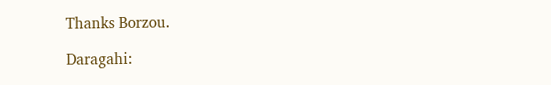Thanks Borzou.

Daragahi: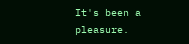It's been a pleasure.